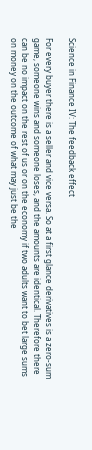Science in Finance IV: The feedback effect

For every buyer there is a seller and vice versa. So at a first glance derivatives is a zero-sum game, someone wins and someone loses, and the amounts are identical. Therefore there can be no impact on the rest of us or on the economy if two adults want to bet large sums on money on the outcome of what may just be the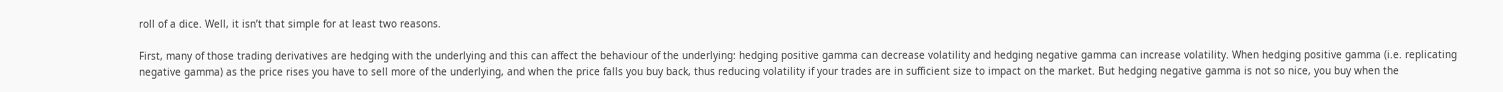roll of a dice. Well, it isn’t that simple for at least two reasons.

First, many of those trading derivatives are hedging with the underlying and this can affect the behaviour of the underlying: hedging positive gamma can decrease volatility and hedging negative gamma can increase volatility. When hedging positive gamma (i.e. replicating negative gamma) as the price rises you have to sell more of the underlying, and when the price falls you buy back, thus reducing volatility if your trades are in sufficient size to impact on the market. But hedging negative gamma is not so nice, you buy when the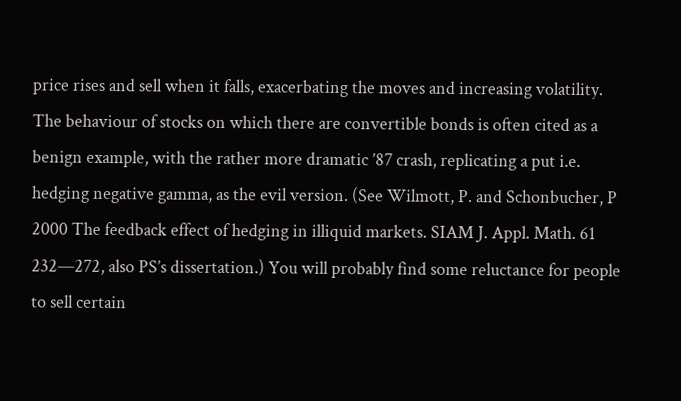price rises and sell when it falls, exacerbating the moves and increasing volatility. The behaviour of stocks on which there are convertible bonds is often cited as a benign example, with the rather more dramatic ’87 crash, replicating a put i.e. hedging negative gamma, as the evil version. (See Wilmott, P. and Schonbucher, P 2000 The feedback effect of hedging in illiquid markets. SIAM J. Appl. Math. 61 232—272, also PS’s dissertation.) You will probably find some reluctance for people to sell certain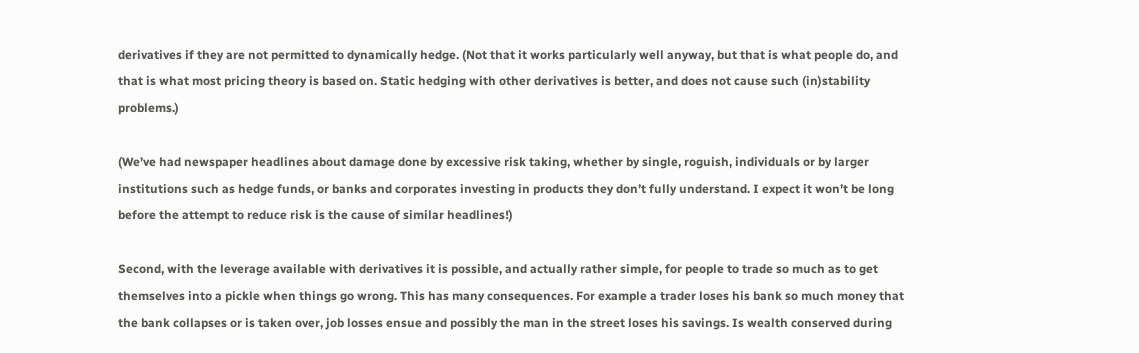derivatives if they are not permitted to dynamically hedge. (Not that it works particularly well anyway, but that is what people do, and that is what most pricing theory is based on. Static hedging with other derivatives is better, and does not cause such (in)stability problems.)

(We’ve had newspaper headlines about damage done by excessive risk taking, whether by single, roguish, individuals or by larger institutions such as hedge funds, or banks and corporates investing in products they don’t fully understand. I expect it won’t be long before the attempt to reduce risk is the cause of similar headlines!)

Second, with the leverage available with derivatives it is possible, and actually rather simple, for people to trade so much as to get themselves into a pickle when things go wrong. This has many consequences. For example a trader loses his bank so much money that the bank collapses or is taken over, job losses ensue and possibly the man in the street loses his savings. Is wealth conserved during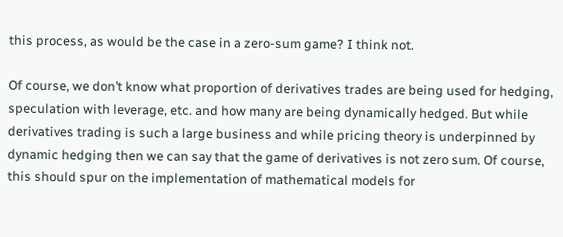this process, as would be the case in a zero-sum game? I think not.

Of course, we don’t know what proportion of derivatives trades are being used for hedging, speculation with leverage, etc. and how many are being dynamically hedged. But while derivatives trading is such a large business and while pricing theory is underpinned by dynamic hedging then we can say that the game of derivatives is not zero sum. Of course, this should spur on the implementation of mathematical models for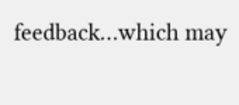feedback…which may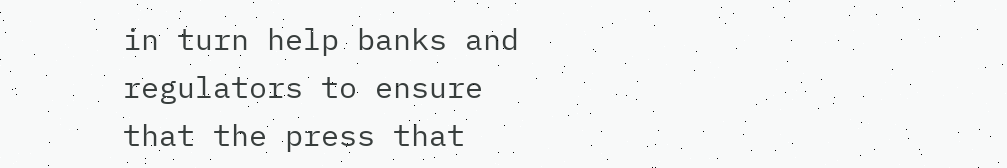in turn help banks and regulators to ensure that the press that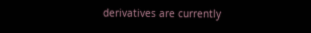derivatives are currently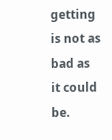getting is not as bad as it could be.